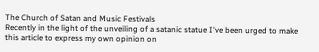The Church of Satan and Music Festivals
Recently in the light of the unveiling of a satanic statue I've been urged to make this article to express my own opinion on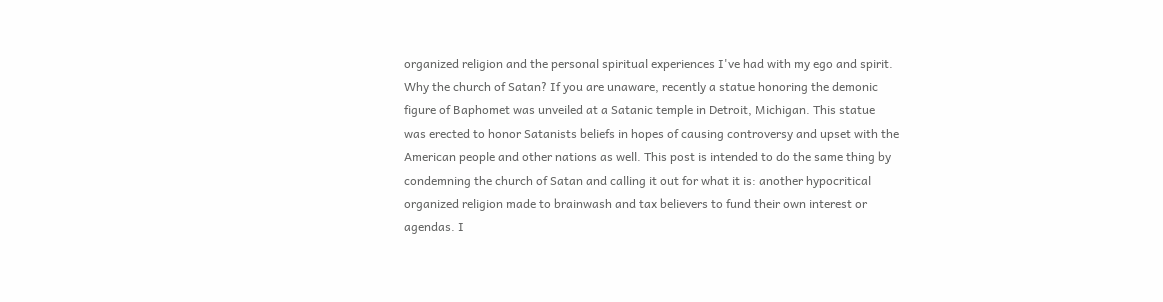organized religion and the personal spiritual experiences I've had with my ego and spirit. Why the church of Satan? If you are unaware, recently a statue honoring the demonic figure of Baphomet was unveiled at a Satanic temple in Detroit, Michigan. This statue was erected to honor Satanists beliefs in hopes of causing controversy and upset with the American people and other nations as well. This post is intended to do the same thing by condemning the church of Satan and calling it out for what it is: another hypocritical organized religion made to brainwash and tax believers to fund their own interest or agendas. I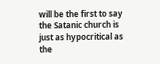will be the first to say the Satanic church is just as hypocritical as the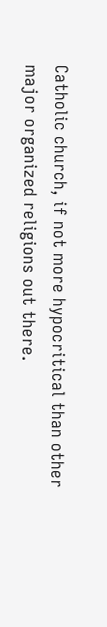Catholic church, if not more hypocritical than other major organized religions out there.